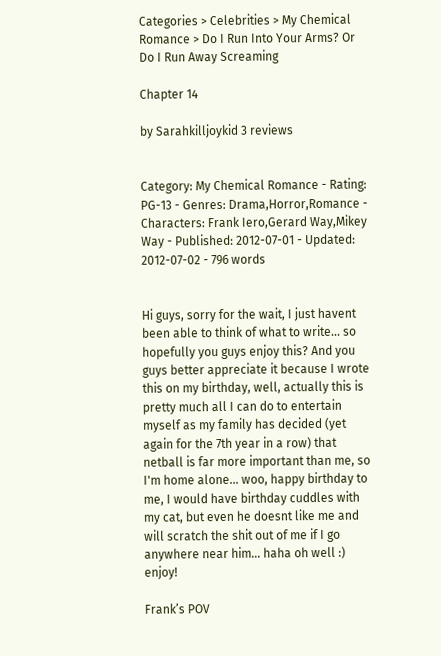Categories > Celebrities > My Chemical Romance > Do I Run Into Your Arms? Or Do I Run Away Screaming

Chapter 14

by Sarahkilljoykid 3 reviews


Category: My Chemical Romance - Rating: PG-13 - Genres: Drama,Horror,Romance - Characters: Frank Iero,Gerard Way,Mikey Way - Published: 2012-07-01 - Updated: 2012-07-02 - 796 words


Hi guys, sorry for the wait, I just havent been able to think of what to write... so hopefully you guys enjoy this? And you guys better appreciate it because I wrote this on my birthday, well, actually this is pretty much all I can do to entertain myself as my family has decided (yet again for the 7th year in a row) that netball is far more important than me, so I'm home alone... woo, happy birthday to me, I would have birthday cuddles with my cat, but even he doesnt like me and will scratch the shit out of me if I go anywhere near him... haha oh well :) enjoy!

Frank’s POV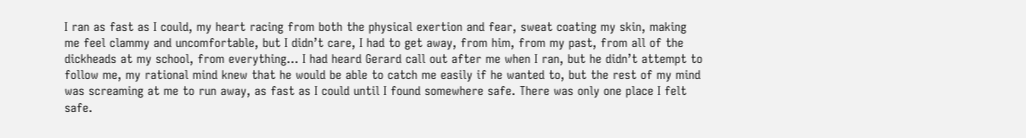I ran as fast as I could, my heart racing from both the physical exertion and fear, sweat coating my skin, making me feel clammy and uncomfortable, but I didn’t care, I had to get away, from him, from my past, from all of the dickheads at my school, from everything… I had heard Gerard call out after me when I ran, but he didn’t attempt to follow me, my rational mind knew that he would be able to catch me easily if he wanted to, but the rest of my mind was screaming at me to run away, as fast as I could until I found somewhere safe. There was only one place I felt safe.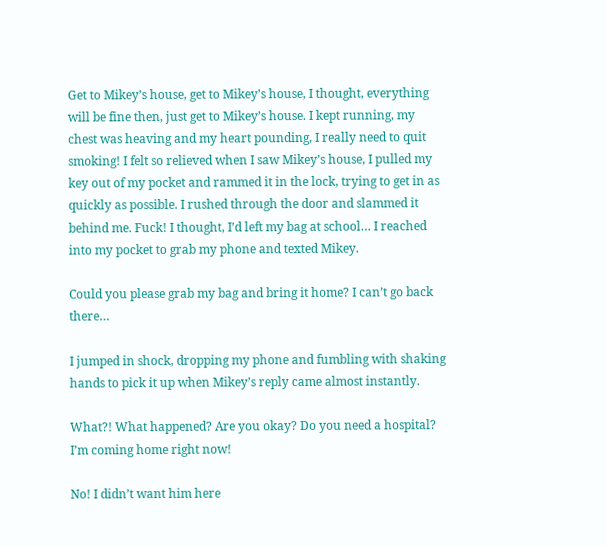Get to Mikey’s house, get to Mikey’s house, I thought, everything will be fine then, just get to Mikey’s house. I kept running, my chest was heaving and my heart pounding, I really need to quit smoking! I felt so relieved when I saw Mikey’s house, I pulled my key out of my pocket and rammed it in the lock, trying to get in as quickly as possible. I rushed through the door and slammed it behind me. Fuck! I thought, I’d left my bag at school… I reached into my pocket to grab my phone and texted Mikey.

Could you please grab my bag and bring it home? I can’t go back there…

I jumped in shock, dropping my phone and fumbling with shaking hands to pick it up when Mikey’s reply came almost instantly.

What?! What happened? Are you okay? Do you need a hospital? I’m coming home right now!

No! I didn’t want him here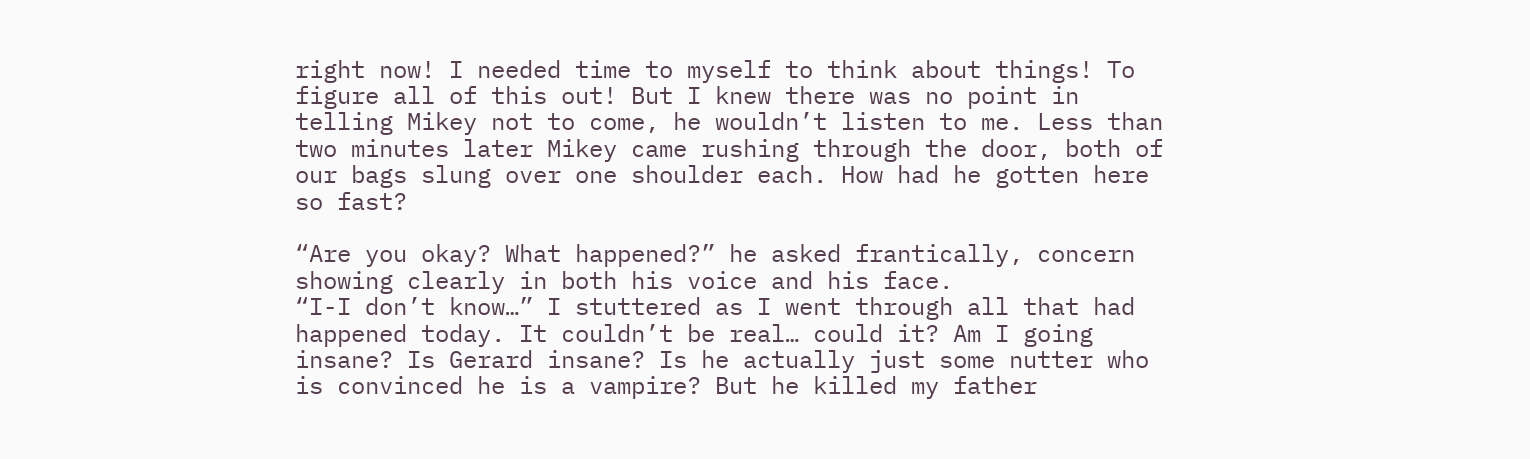right now! I needed time to myself to think about things! To figure all of this out! But I knew there was no point in telling Mikey not to come, he wouldn’t listen to me. Less than two minutes later Mikey came rushing through the door, both of our bags slung over one shoulder each. How had he gotten here so fast?

“Are you okay? What happened?” he asked frantically, concern showing clearly in both his voice and his face.
“I-I don’t know…” I stuttered as I went through all that had happened today. It couldn’t be real… could it? Am I going insane? Is Gerard insane? Is he actually just some nutter who is convinced he is a vampire? But he killed my father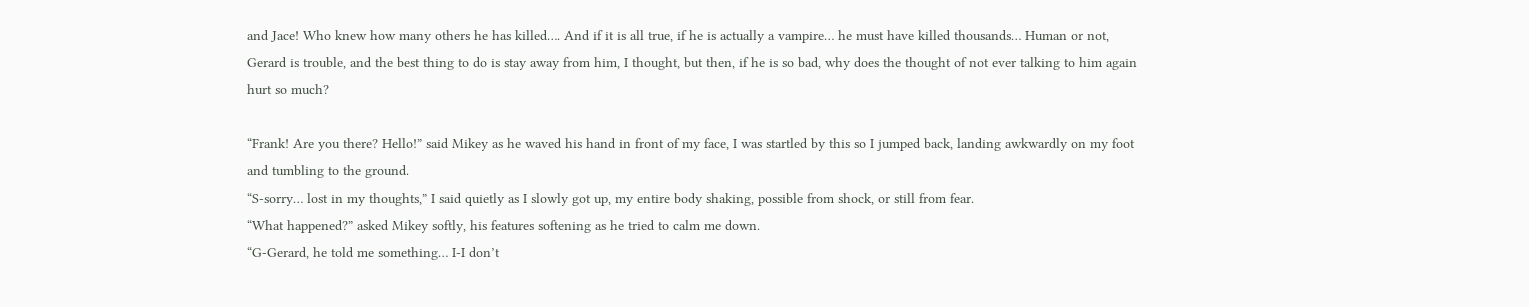and Jace! Who knew how many others he has killed…. And if it is all true, if he is actually a vampire… he must have killed thousands… Human or not, Gerard is trouble, and the best thing to do is stay away from him, I thought, but then, if he is so bad, why does the thought of not ever talking to him again hurt so much?

“Frank! Are you there? Hello!” said Mikey as he waved his hand in front of my face, I was startled by this so I jumped back, landing awkwardly on my foot and tumbling to the ground.
“S-sorry… lost in my thoughts,” I said quietly as I slowly got up, my entire body shaking, possible from shock, or still from fear.
“What happened?” asked Mikey softly, his features softening as he tried to calm me down.
“G-Gerard, he told me something… I-I don’t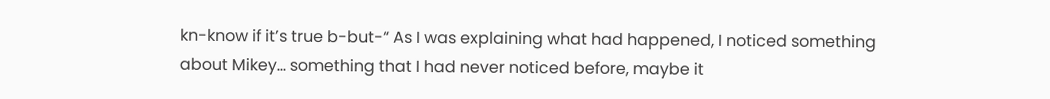kn-know if it’s true b-but-“ As I was explaining what had happened, I noticed something about Mikey… something that I had never noticed before, maybe it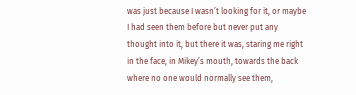was just because I wasn’t looking for it, or maybe I had seen them before but never put any thought into it, but there it was, staring me right in the face, in Mikey’s mouth, towards the back where no one would normally see them,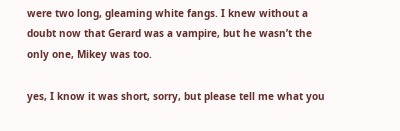were two long, gleaming white fangs. I knew without a doubt now that Gerard was a vampire, but he wasn’t the only one, Mikey was too.

yes, I know it was short, sorry, but please tell me what you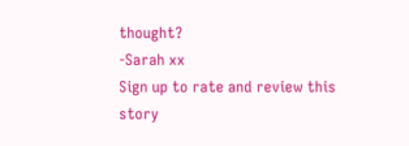thought?
-Sarah xx
Sign up to rate and review this story